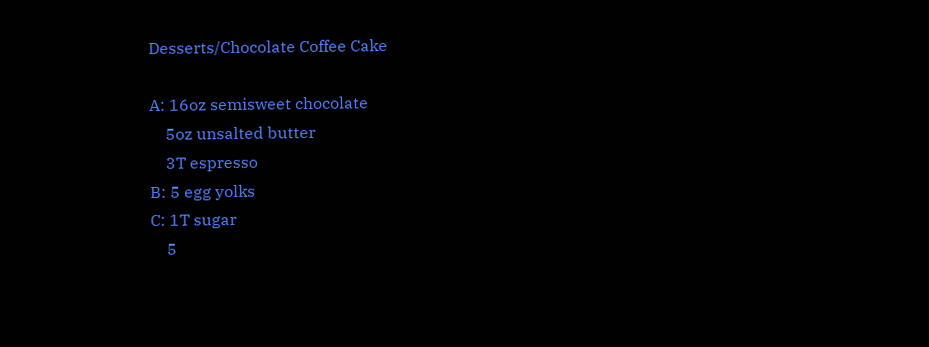Desserts/Chocolate Coffee Cake

A: 16oz semisweet chocolate
    5oz unsalted butter
    3T espresso
B: 5 egg yolks
C: 1T sugar
    5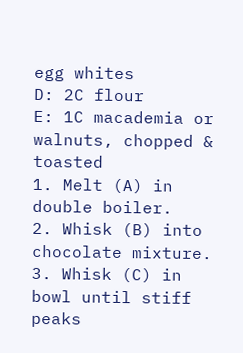egg whites
D: 2C flour
E: 1C macademia or walnuts, chopped & toasted
1. Melt (A) in double boiler.
2. Whisk (B) into chocolate mixture.
3. Whisk (C) in bowl until stiff peaks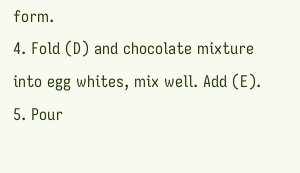form.
4. Fold (D) and chocolate mixture into egg whites, mix well. Add (E).
5. Pour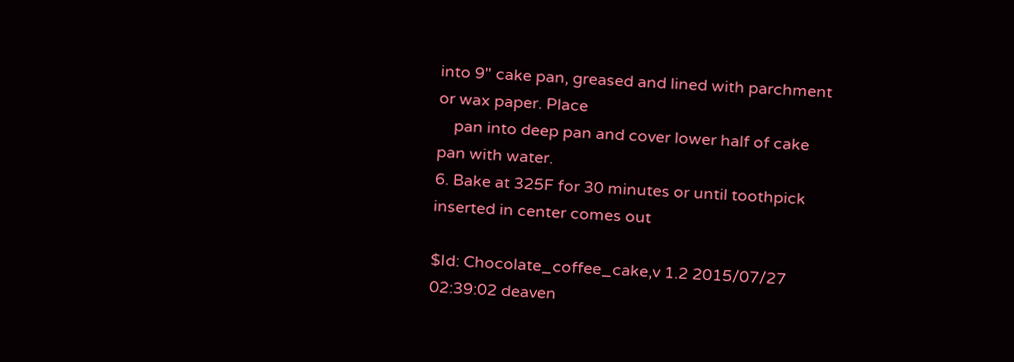into 9" cake pan, greased and lined with parchment or wax paper. Place
    pan into deep pan and cover lower half of cake pan with water.
6. Bake at 325F for 30 minutes or until toothpick inserted in center comes out

$Id: Chocolate_coffee_cake,v 1.2 2015/07/27 02:39:02 deaven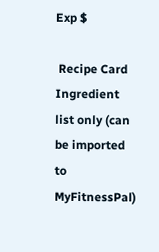Exp $

 Recipe Card
Ingredient list only (can be imported to MyFitnessPal)